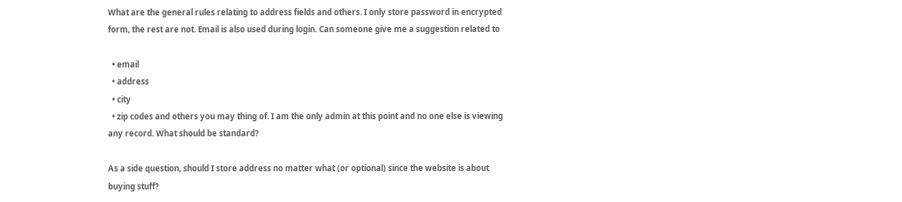What are the general rules relating to address fields and others. I only store password in encrypted form, the rest are not. Email is also used during login. Can someone give me a suggestion related to

  • email
  • address
  • city
  • zip codes and others you may thing of. I am the only admin at this point and no one else is viewing any record. What should be standard?

As a side question, should I store address no matter what (or optional) since the website is about buying stuff?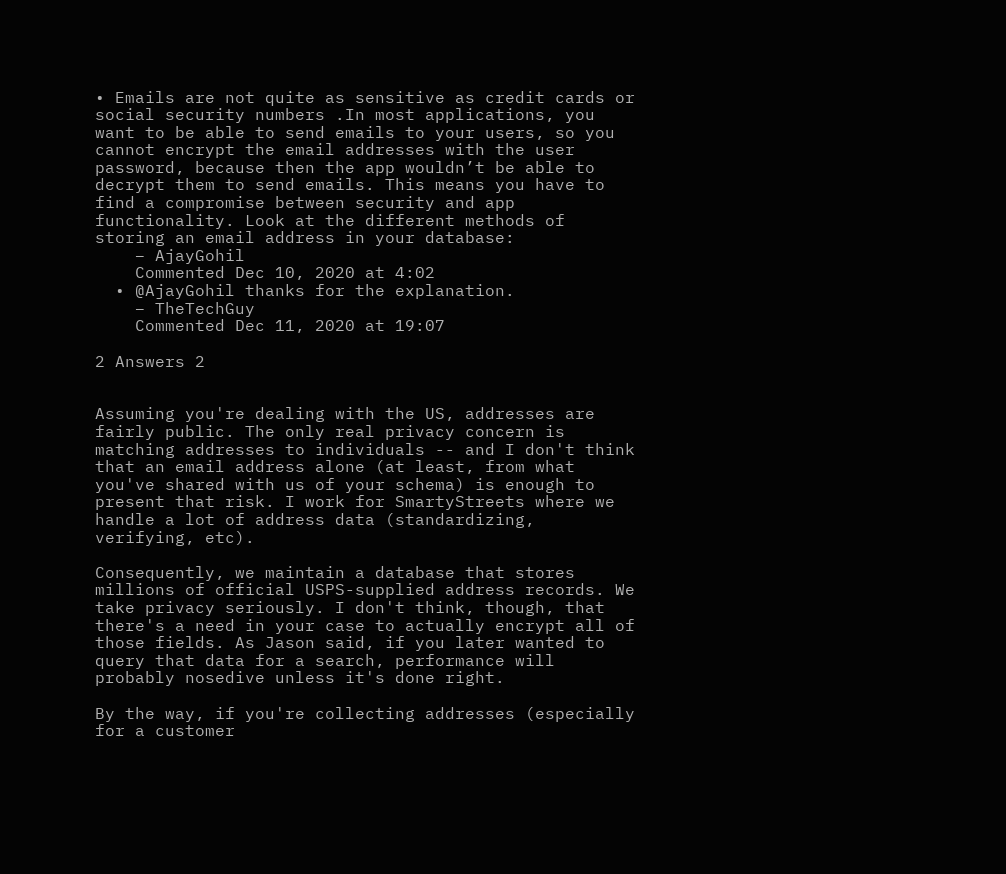• Emails are not quite as sensitive as credit cards or social security numbers .In most applications, you want to be able to send emails to your users, so you cannot encrypt the email addresses with the user password, because then the app wouldn’t be able to decrypt them to send emails. This means you have to find a compromise between security and app functionality. Look at the different methods of storing an email address in your database:
    – AjayGohil
    Commented Dec 10, 2020 at 4:02
  • @AjayGohil thanks for the explanation.
    – TheTechGuy
    Commented Dec 11, 2020 at 19:07

2 Answers 2


Assuming you're dealing with the US, addresses are fairly public. The only real privacy concern is matching addresses to individuals -- and I don't think that an email address alone (at least, from what you've shared with us of your schema) is enough to present that risk. I work for SmartyStreets where we handle a lot of address data (standardizing, verifying, etc).

Consequently, we maintain a database that stores millions of official USPS-supplied address records. We take privacy seriously. I don't think, though, that there's a need in your case to actually encrypt all of those fields. As Jason said, if you later wanted to query that data for a search, performance will probably nosedive unless it's done right.

By the way, if you're collecting addresses (especially for a customer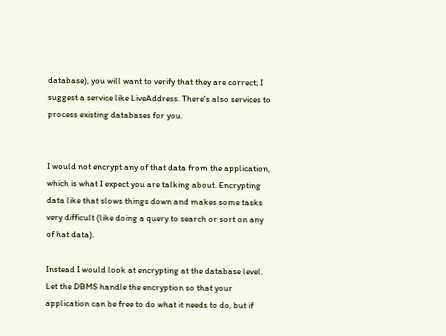database), you will want to verify that they are correct; I suggest a service like LiveAddress. There's also services to process existing databases for you.


I would not encrypt any of that data from the application, which is what I expect you are talking about. Encrypting data like that slows things down and makes some tasks very difficult (like doing a query to search or sort on any of hat data).

Instead I would look at encrypting at the database level. Let the DBMS handle the encryption so that your application can be free to do what it needs to do, but if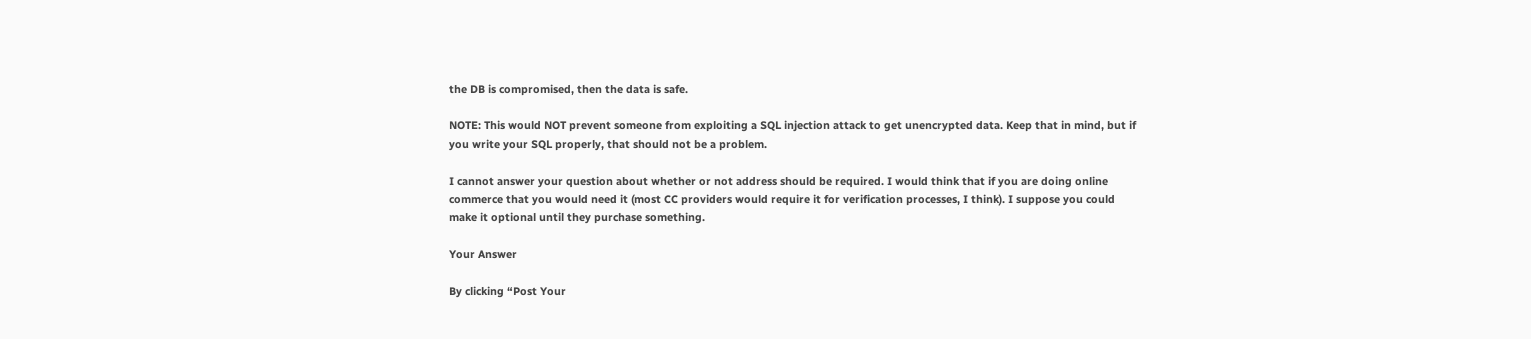the DB is compromised, then the data is safe.

NOTE: This would NOT prevent someone from exploiting a SQL injection attack to get unencrypted data. Keep that in mind, but if you write your SQL properly, that should not be a problem.

I cannot answer your question about whether or not address should be required. I would think that if you are doing online commerce that you would need it (most CC providers would require it for verification processes, I think). I suppose you could make it optional until they purchase something.

Your Answer

By clicking “Post Your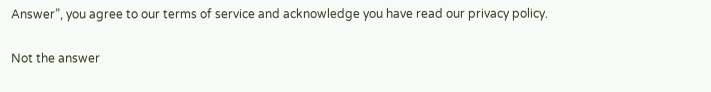Answer”, you agree to our terms of service and acknowledge you have read our privacy policy.

Not the answer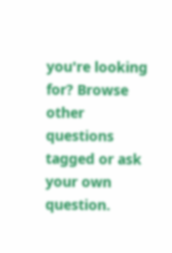you're looking for? Browse other questions tagged or ask your own question.